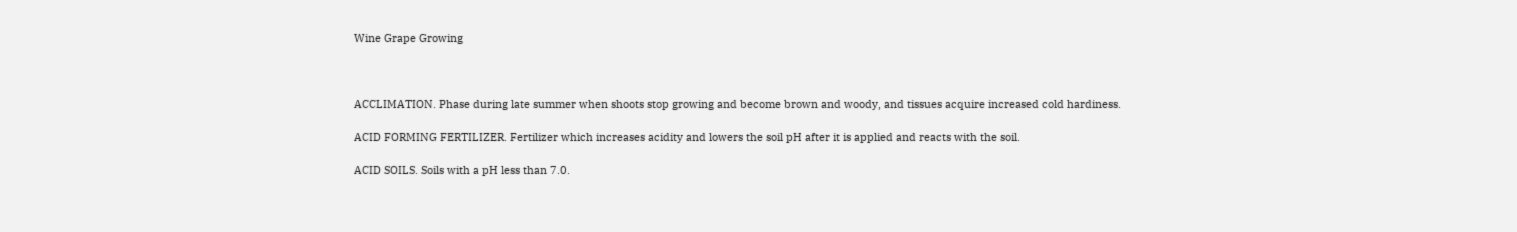Wine Grape Growing



ACCLIMATION. Phase during late summer when shoots stop growing and become brown and woody, and tissues acquire increased cold hardiness.

ACID FORMING FERTILIZER. Fertilizer which increases acidity and lowers the soil pH after it is applied and reacts with the soil.

ACID SOILS. Soils with a pH less than 7.0.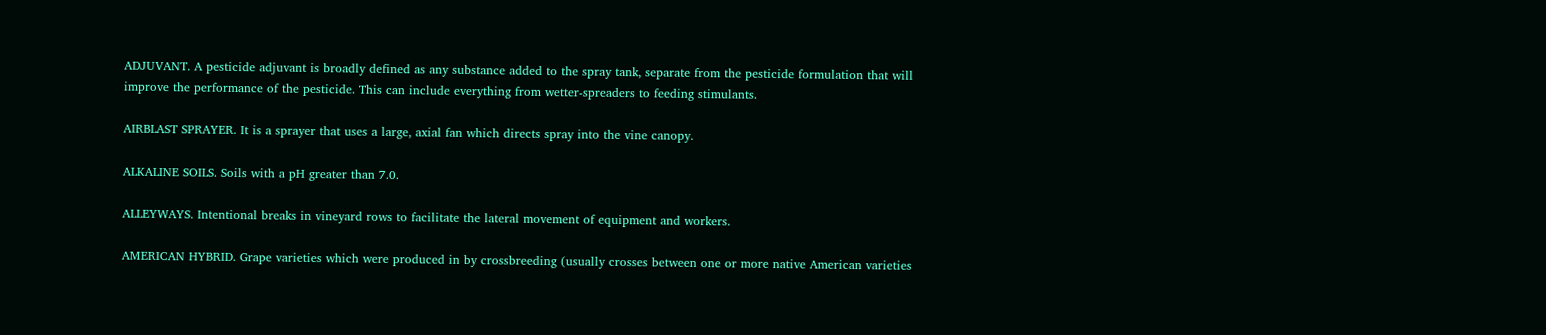ADJUVANT. A pesticide adjuvant is broadly defined as any substance added to the spray tank, separate from the pesticide formulation that will improve the performance of the pesticide. This can include everything from wetter-spreaders to feeding stimulants.

AIRBLAST SPRAYER. It is a sprayer that uses a large, axial fan which directs spray into the vine canopy.

ALKALINE SOILS. Soils with a pH greater than 7.0.

ALLEYWAYS. Intentional breaks in vineyard rows to facilitate the lateral movement of equipment and workers.

AMERICAN HYBRID. Grape varieties which were produced in by crossbreeding (usually crosses between one or more native American varieties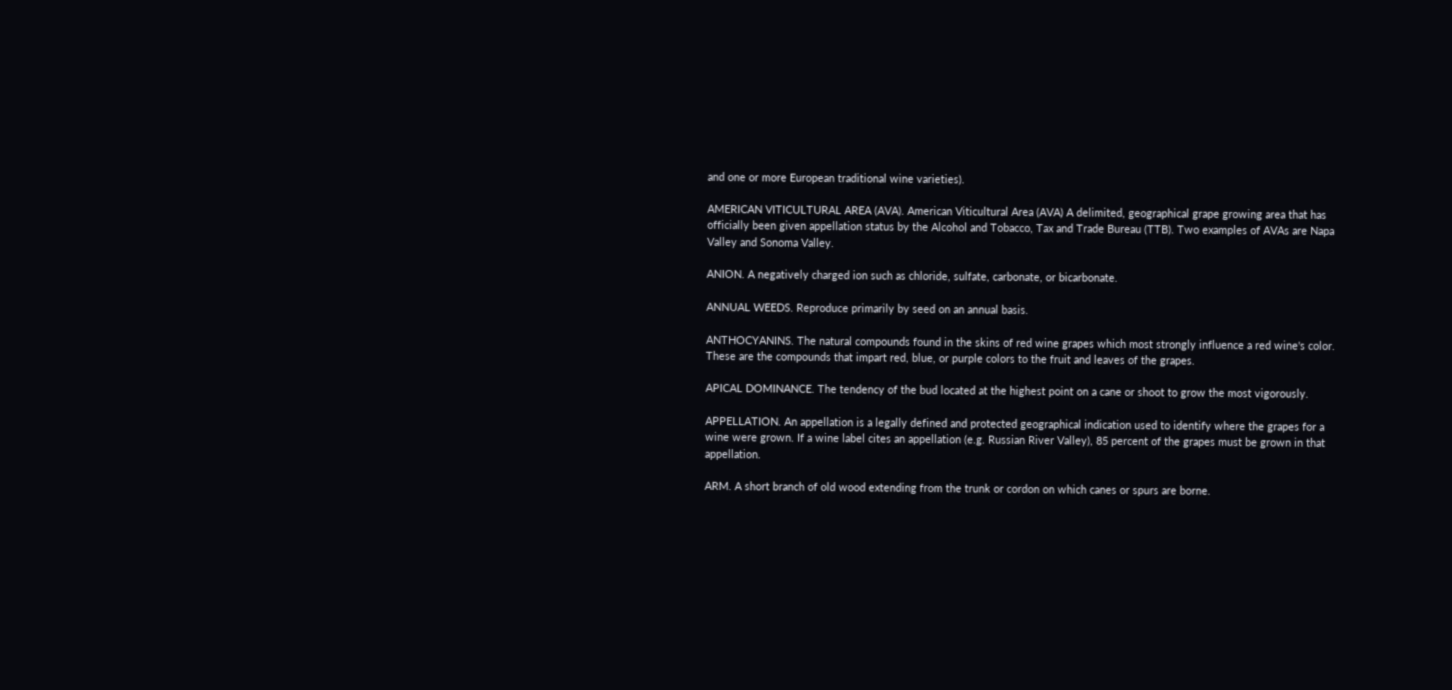and one or more European traditional wine varieties).

AMERICAN VITICULTURAL AREA (AVA). American Viticultural Area (AVA) A delimited, geographical grape growing area that has officially been given appellation status by the Alcohol and Tobacco, Tax and Trade Bureau (TTB). Two examples of AVAs are Napa Valley and Sonoma Valley.

ANION. A negatively charged ion such as chloride, sulfate, carbonate, or bicarbonate.

ANNUAL WEEDS. Reproduce primarily by seed on an annual basis.

ANTHOCYANINS. The natural compounds found in the skins of red wine grapes which most strongly influence a red wine's color. These are the compounds that impart red, blue, or purple colors to the fruit and leaves of the grapes.

APICAL DOMINANCE. The tendency of the bud located at the highest point on a cane or shoot to grow the most vigorously.

APPELLATION. An appellation is a legally defined and protected geographical indication used to identify where the grapes for a wine were grown. If a wine label cites an appellation (e.g. Russian River Valley), 85 percent of the grapes must be grown in that appellation.

ARM. A short branch of old wood extending from the trunk or cordon on which canes or spurs are borne.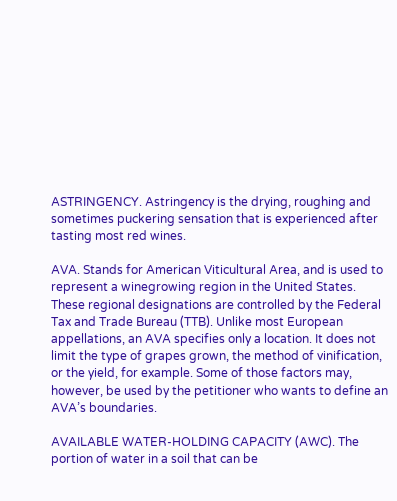ASTRINGENCY. Astringency is the drying, roughing and sometimes puckering sensation that is experienced after tasting most red wines.

AVA. Stands for American Viticultural Area, and is used to represent a winegrowing region in the United States. These regional designations are controlled by the Federal Tax and Trade Bureau (TTB). Unlike most European appellations, an AVA specifies only a location. It does not limit the type of grapes grown, the method of vinification, or the yield, for example. Some of those factors may, however, be used by the petitioner who wants to define an AVA’s boundaries.

AVAILABLE WATER-HOLDING CAPACITY (AWC). The portion of water in a soil that can be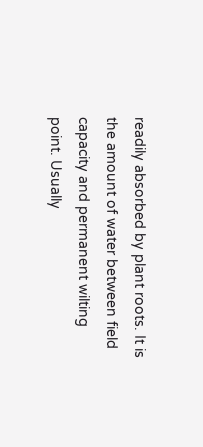readily absorbed by plant roots. It is the amount of water between field capacity and permanent wilting point. Usually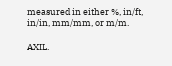measured in either %, in/ft, in/in, mm/mm, or m/m.

AXIL.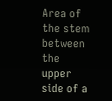Area of the stem between the upper side of a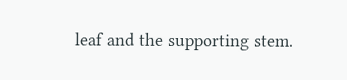leaf and the supporting stem.